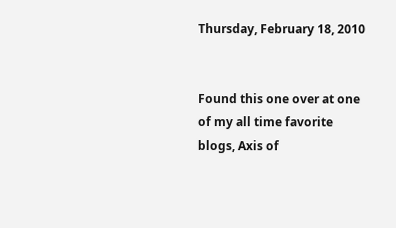Thursday, February 18, 2010


Found this one over at one of my all time favorite blogs, Axis of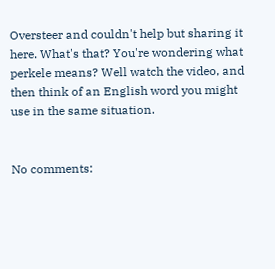Oversteer and couldn't help but sharing it here. What's that? You're wondering what perkele means? Well watch the video, and then think of an English word you might use in the same situation.


No comments: